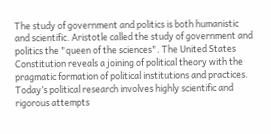The study of government and politics is both humanistic and scientific. Aristotle called the study of government and politics the "queen of the sciences". The United States Constitution reveals a joining of political theory with the pragmatic formation of political institutions and practices. Today’s political research involves highly scientific and rigorous attempts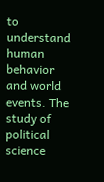to understand human behavior and world events. The study of political science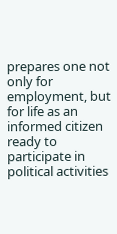prepares one not only for employment, but for life as an informed citizen ready to participate in political activities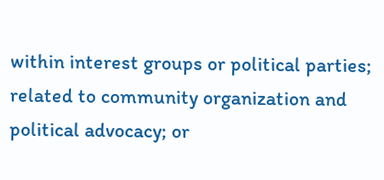within interest groups or political parties; related to community organization and political advocacy; or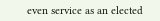even service as an elected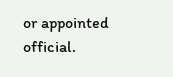or appointed official.